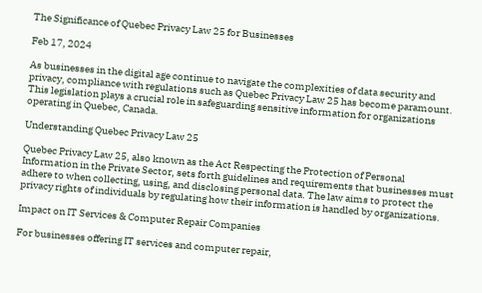The Significance of Quebec Privacy Law 25 for Businesses

Feb 17, 2024

As businesses in the digital age continue to navigate the complexities of data security and privacy, compliance with regulations such as Quebec Privacy Law 25 has become paramount. This legislation plays a crucial role in safeguarding sensitive information for organizations operating in Quebec, Canada.

Understanding Quebec Privacy Law 25

Quebec Privacy Law 25, also known as the Act Respecting the Protection of Personal Information in the Private Sector, sets forth guidelines and requirements that businesses must adhere to when collecting, using, and disclosing personal data. The law aims to protect the privacy rights of individuals by regulating how their information is handled by organizations.

Impact on IT Services & Computer Repair Companies

For businesses offering IT services and computer repair,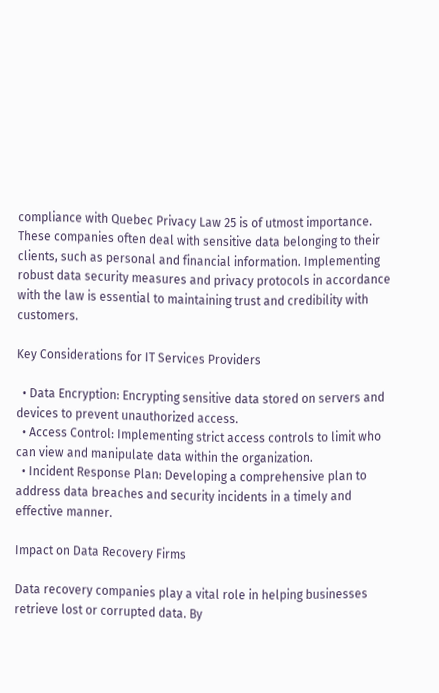compliance with Quebec Privacy Law 25 is of utmost importance. These companies often deal with sensitive data belonging to their clients, such as personal and financial information. Implementing robust data security measures and privacy protocols in accordance with the law is essential to maintaining trust and credibility with customers.

Key Considerations for IT Services Providers

  • Data Encryption: Encrypting sensitive data stored on servers and devices to prevent unauthorized access.
  • Access Control: Implementing strict access controls to limit who can view and manipulate data within the organization.
  • Incident Response Plan: Developing a comprehensive plan to address data breaches and security incidents in a timely and effective manner.

Impact on Data Recovery Firms

Data recovery companies play a vital role in helping businesses retrieve lost or corrupted data. By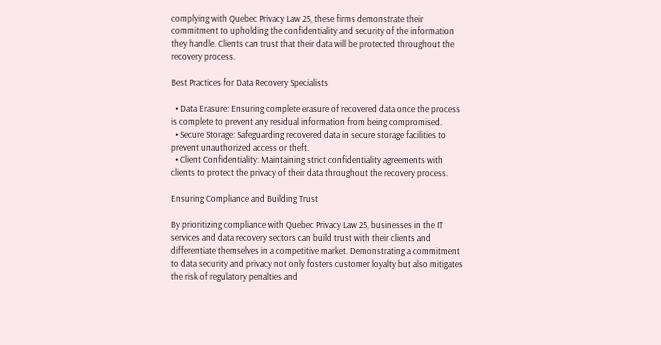complying with Quebec Privacy Law 25, these firms demonstrate their commitment to upholding the confidentiality and security of the information they handle. Clients can trust that their data will be protected throughout the recovery process.

Best Practices for Data Recovery Specialists

  • Data Erasure: Ensuring complete erasure of recovered data once the process is complete to prevent any residual information from being compromised.
  • Secure Storage: Safeguarding recovered data in secure storage facilities to prevent unauthorized access or theft.
  • Client Confidentiality: Maintaining strict confidentiality agreements with clients to protect the privacy of their data throughout the recovery process.

Ensuring Compliance and Building Trust

By prioritizing compliance with Quebec Privacy Law 25, businesses in the IT services and data recovery sectors can build trust with their clients and differentiate themselves in a competitive market. Demonstrating a commitment to data security and privacy not only fosters customer loyalty but also mitigates the risk of regulatory penalties and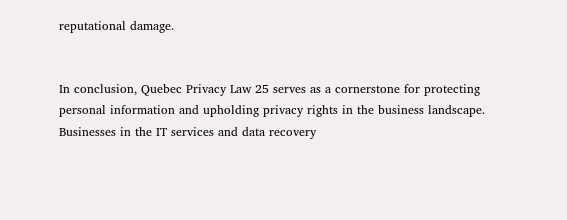reputational damage.


In conclusion, Quebec Privacy Law 25 serves as a cornerstone for protecting personal information and upholding privacy rights in the business landscape. Businesses in the IT services and data recovery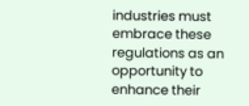industries must embrace these regulations as an opportunity to enhance their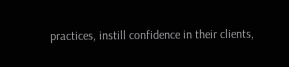practices, instill confidence in their clients,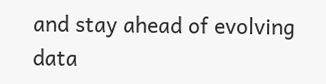and stay ahead of evolving data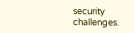security challenges.